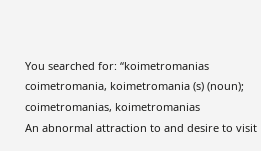You searched for: “koimetromanias
coimetromania, koimetromania (s) (noun); coimetromanias, koimetromanias
An abnormal attraction to and desire to visit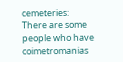cemeteries: There are some people who have coimetromanias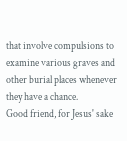that involve compulsions to examine various graves and other burial places whenever they have a chance.
Good friend, for Jesus' sake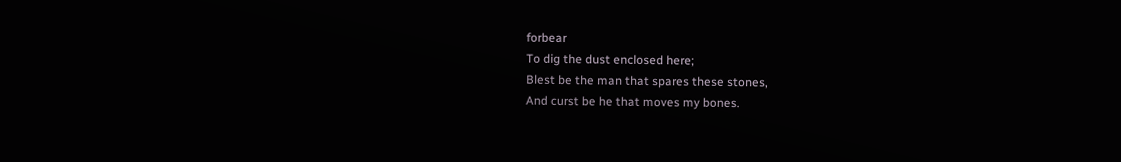forbear
To dig the dust enclosed here;
Blest be the man that spares these stones,
And curst be he that moves my bones.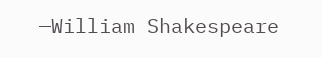—William Shakespeare